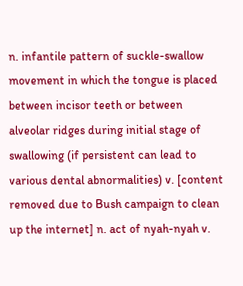n. infantile pattern of suckle-swallow movement in which the tongue is placed between incisor teeth or between alveolar ridges during initial stage of swallowing (if persistent can lead to various dental abnormalities) v. [content removed due to Bush campaign to clean up the internet] n. act of nyah-nyah v.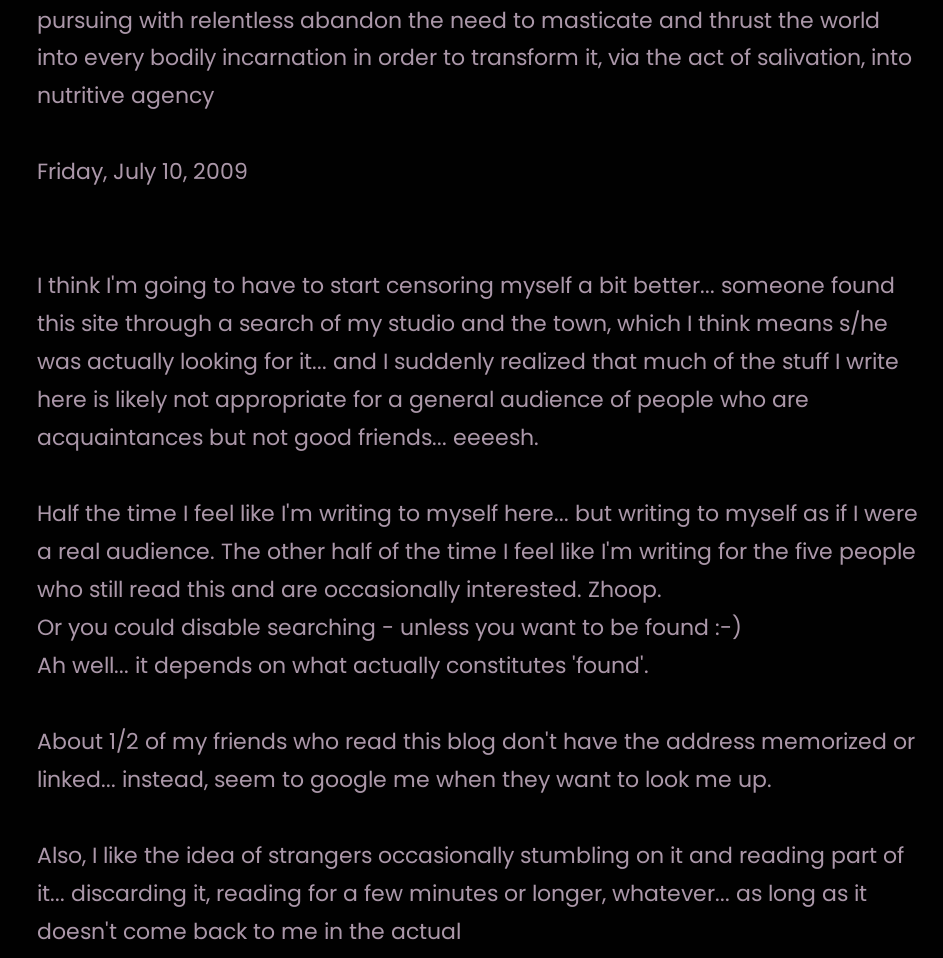pursuing with relentless abandon the need to masticate and thrust the world into every bodily incarnation in order to transform it, via the act of salivation, into nutritive agency

Friday, July 10, 2009


I think I'm going to have to start censoring myself a bit better... someone found this site through a search of my studio and the town, which I think means s/he was actually looking for it... and I suddenly realized that much of the stuff I write here is likely not appropriate for a general audience of people who are acquaintances but not good friends... eeeesh.

Half the time I feel like I'm writing to myself here... but writing to myself as if I were a real audience. The other half of the time I feel like I'm writing for the five people who still read this and are occasionally interested. Zhoop.
Or you could disable searching - unless you want to be found :-)
Ah well... it depends on what actually constitutes 'found'.

About 1/2 of my friends who read this blog don't have the address memorized or linked... instead, seem to google me when they want to look me up.

Also, I like the idea of strangers occasionally stumbling on it and reading part of it... discarding it, reading for a few minutes or longer, whatever... as long as it doesn't come back to me in the actual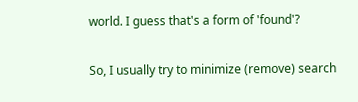world. I guess that's a form of 'found'?

So, I usually try to minimize (remove) search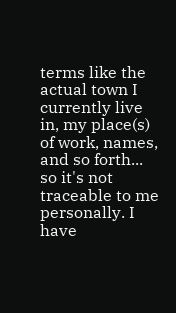terms like the actual town I currently live in, my place(s) of work, names, and so forth... so it's not traceable to me personally. I have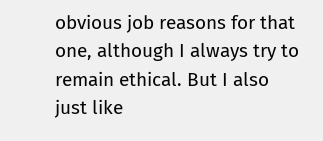obvious job reasons for that one, although I always try to remain ethical. But I also just like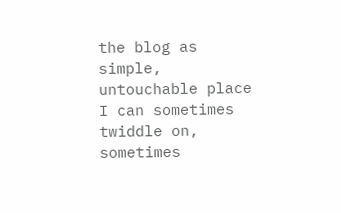the blog as simple, untouchable place I can sometimes twiddle on, sometimes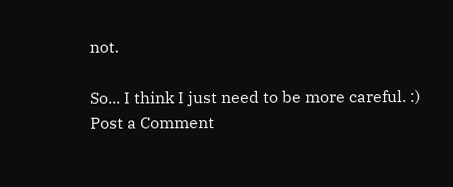not.

So... I think I just need to be more careful. :)
Post a Comment